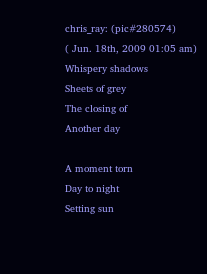chris_ray: (pic#280574)
( Jun. 18th, 2009 01:05 am)
Whispery shadows
Sheets of grey
The closing of
Another day

A moment torn
Day to night
Setting sun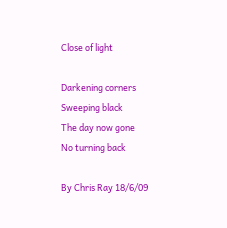Close of light

Darkening corners
Sweeping black
The day now gone
No turning back

By Chris Ray 18/6/09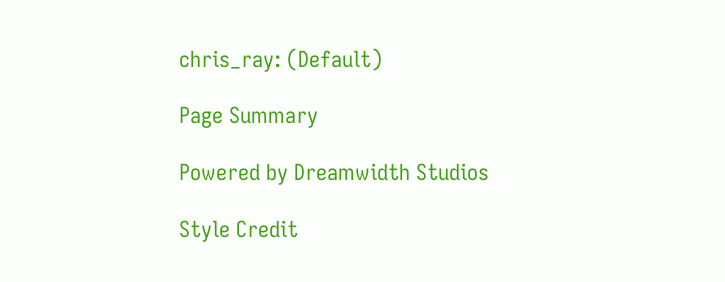chris_ray: (Default)

Page Summary

Powered by Dreamwidth Studios

Style Credit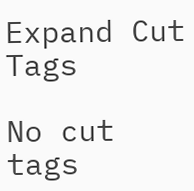Expand Cut Tags

No cut tags